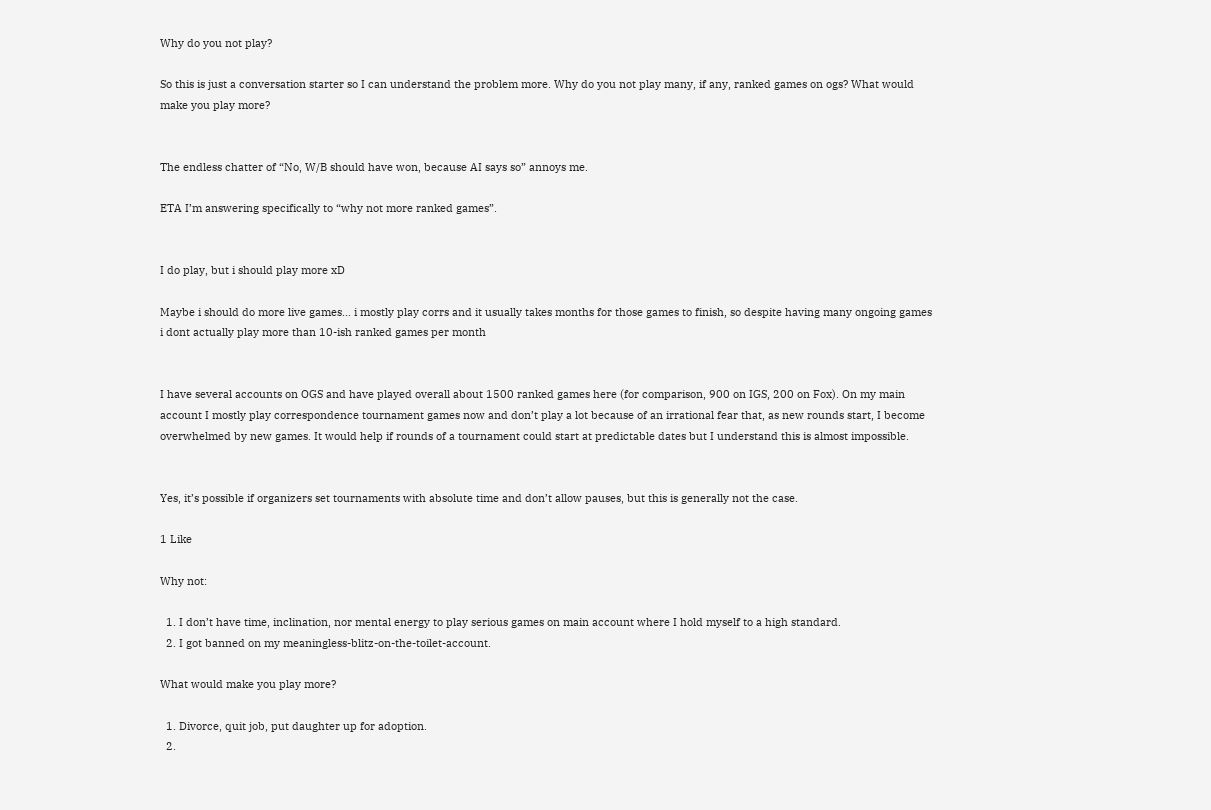Why do you not play?

So this is just a conversation starter so I can understand the problem more. Why do you not play many, if any, ranked games on ogs? What would make you play more?


The endless chatter of “No, W/B should have won, because AI says so” annoys me.

ETA I’m answering specifically to “why not more ranked games”.


I do play, but i should play more xD

Maybe i should do more live games… i mostly play corrs and it usually takes months for those games to finish, so despite having many ongoing games i dont actually play more than 10-ish ranked games per month


I have several accounts on OGS and have played overall about 1500 ranked games here (for comparison, 900 on IGS, 200 on Fox). On my main account I mostly play correspondence tournament games now and don’t play a lot because of an irrational fear that, as new rounds start, I become overwhelmed by new games. It would help if rounds of a tournament could start at predictable dates but I understand this is almost impossible.


Yes, it’s possible if organizers set tournaments with absolute time and don’t allow pauses, but this is generally not the case.

1 Like

Why not:

  1. I don’t have time, inclination, nor mental energy to play serious games on main account where I hold myself to a high standard.
  2. I got banned on my meaningless-blitz-on-the-toilet-account.

What would make you play more?

  1. Divorce, quit job, put daughter up for adoption.
  2.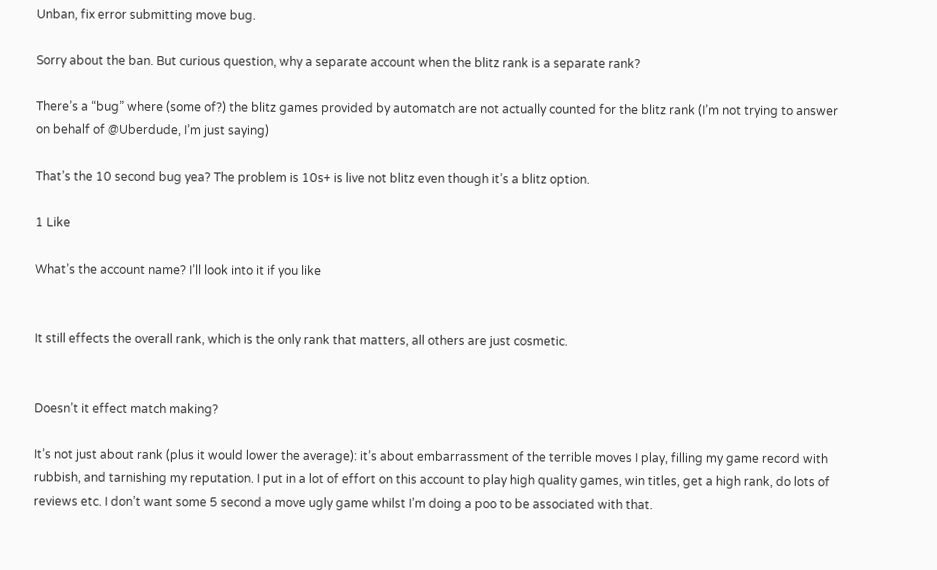Unban, fix error submitting move bug.

Sorry about the ban. But curious question, why a separate account when the blitz rank is a separate rank?

There’s a “bug” where (some of?) the blitz games provided by automatch are not actually counted for the blitz rank (I’m not trying to answer on behalf of @Uberdude, I’m just saying)

That’s the 10 second bug yea? The problem is 10s+ is live not blitz even though it’s a blitz option.

1 Like

What’s the account name? I’ll look into it if you like


It still effects the overall rank, which is the only rank that matters, all others are just cosmetic.


Doesn’t it effect match making?

It’s not just about rank (plus it would lower the average): it’s about embarrassment of the terrible moves I play, filling my game record with rubbish, and tarnishing my reputation. I put in a lot of effort on this account to play high quality games, win titles, get a high rank, do lots of reviews etc. I don’t want some 5 second a move ugly game whilst I’m doing a poo to be associated with that.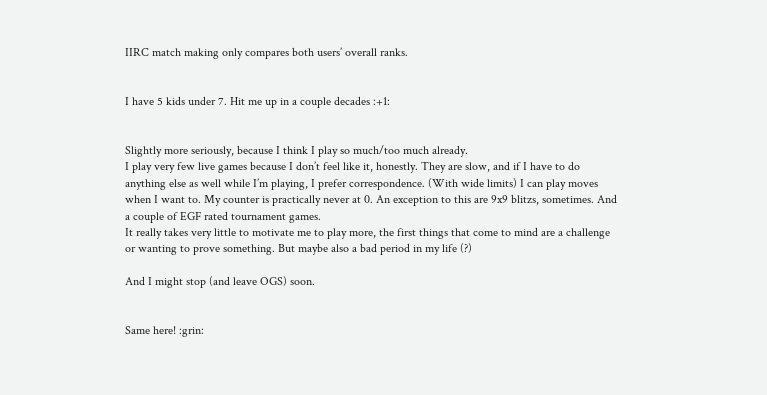IIRC match making only compares both users’ overall ranks.


I have 5 kids under 7. Hit me up in a couple decades :+1:


Slightly more seriously, because I think I play so much/too much already.
I play very few live games because I don’t feel like it, honestly. They are slow, and if I have to do anything else as well while I’m playing, I prefer correspondence. (With wide limits) I can play moves when I want to. My counter is practically never at 0. An exception to this are 9x9 blitzs, sometimes. And a couple of EGF rated tournament games.
It really takes very little to motivate me to play more, the first things that come to mind are a challenge or wanting to prove something. But maybe also a bad period in my life (?)

And I might stop (and leave OGS) soon.


Same here! :grin: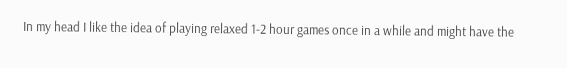In my head I like the idea of playing relaxed 1-2 hour games once in a while and might have the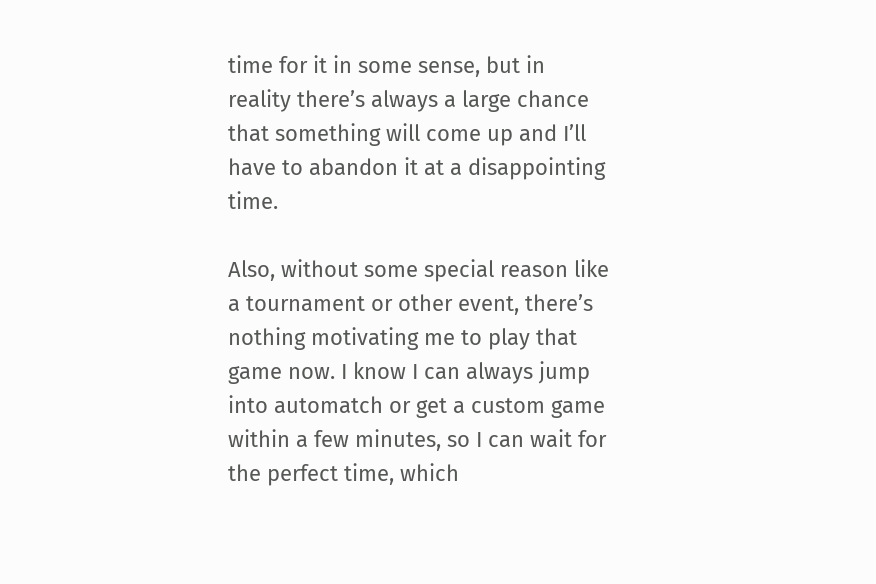time for it in some sense, but in reality there’s always a large chance that something will come up and I’ll have to abandon it at a disappointing time.

Also, without some special reason like a tournament or other event, there’s nothing motivating me to play that game now. I know I can always jump into automatch or get a custom game within a few minutes, so I can wait for the perfect time, which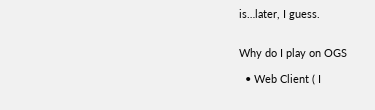is…later, I guess.


Why do I play on OGS

  • Web Client ( I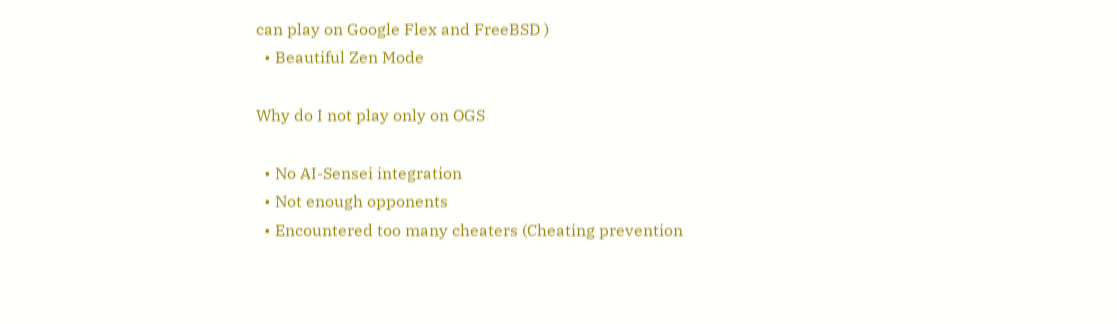can play on Google Flex and FreeBSD )
  • Beautiful Zen Mode

Why do I not play only on OGS

  • No AI-Sensei integration
  • Not enough opponents
  • Encountered too many cheaters (Cheating prevention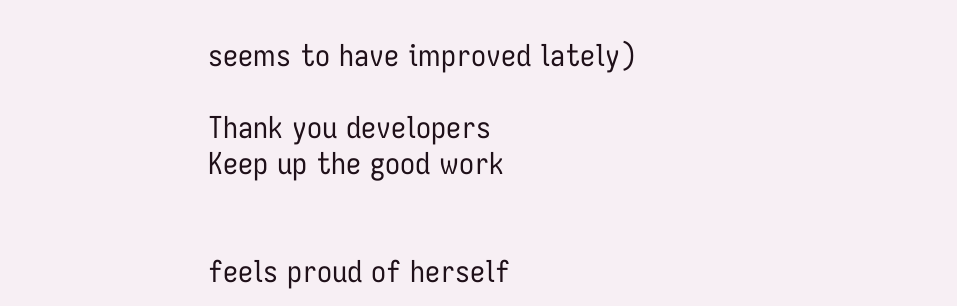seems to have improved lately)

Thank you developers
Keep up the good work


feels proud of herself